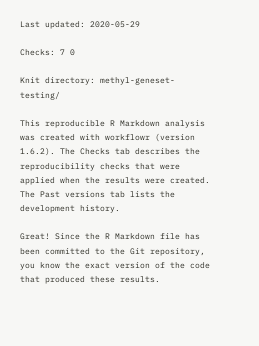Last updated: 2020-05-29

Checks: 7 0

Knit directory: methyl-geneset-testing/

This reproducible R Markdown analysis was created with workflowr (version 1.6.2). The Checks tab describes the reproducibility checks that were applied when the results were created. The Past versions tab lists the development history.

Great! Since the R Markdown file has been committed to the Git repository, you know the exact version of the code that produced these results.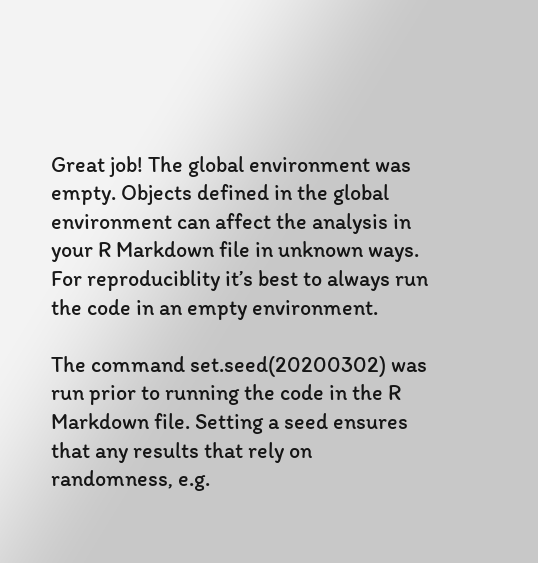Great job! The global environment was empty. Objects defined in the global environment can affect the analysis in your R Markdown file in unknown ways. For reproduciblity it’s best to always run the code in an empty environment.

The command set.seed(20200302) was run prior to running the code in the R Markdown file. Setting a seed ensures that any results that rely on randomness, e.g.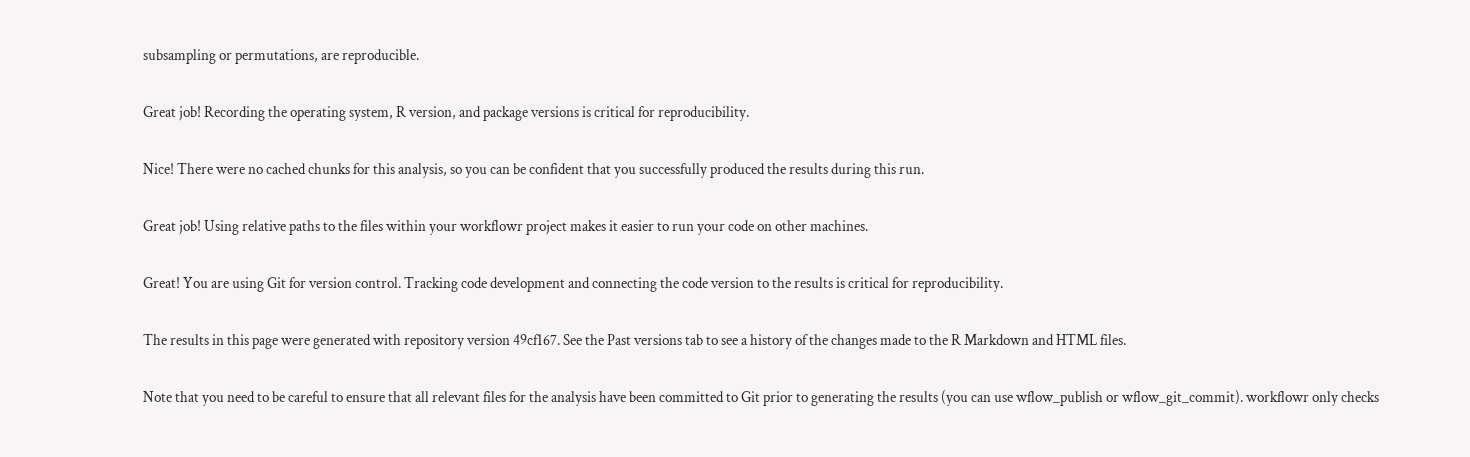subsampling or permutations, are reproducible.

Great job! Recording the operating system, R version, and package versions is critical for reproducibility.

Nice! There were no cached chunks for this analysis, so you can be confident that you successfully produced the results during this run.

Great job! Using relative paths to the files within your workflowr project makes it easier to run your code on other machines.

Great! You are using Git for version control. Tracking code development and connecting the code version to the results is critical for reproducibility.

The results in this page were generated with repository version 49cf167. See the Past versions tab to see a history of the changes made to the R Markdown and HTML files.

Note that you need to be careful to ensure that all relevant files for the analysis have been committed to Git prior to generating the results (you can use wflow_publish or wflow_git_commit). workflowr only checks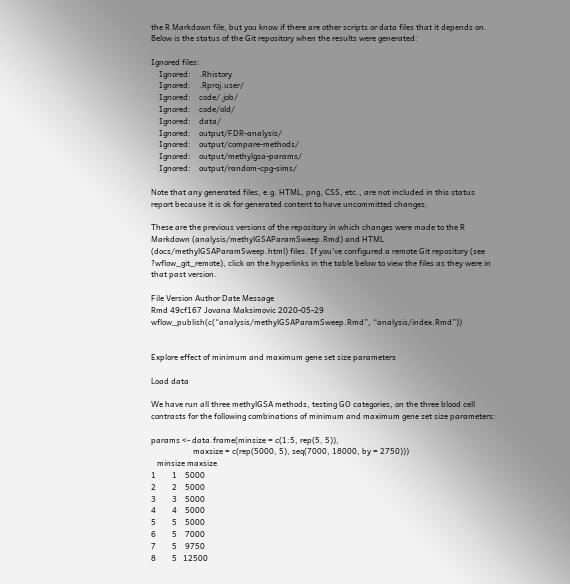the R Markdown file, but you know if there are other scripts or data files that it depends on. Below is the status of the Git repository when the results were generated:

Ignored files:
    Ignored:    .Rhistory
    Ignored:    .Rproj.user/
    Ignored:    code/.job/
    Ignored:    code/old/
    Ignored:    data/
    Ignored:    output/FDR-analysis/
    Ignored:    output/compare-methods/
    Ignored:    output/methylgsa-params/
    Ignored:    output/random-cpg-sims/

Note that any generated files, e.g. HTML, png, CSS, etc., are not included in this status report because it is ok for generated content to have uncommitted changes.

These are the previous versions of the repository in which changes were made to the R Markdown (analysis/methylGSAParamSweep.Rmd) and HTML (docs/methylGSAParamSweep.html) files. If you’ve configured a remote Git repository (see ?wflow_git_remote), click on the hyperlinks in the table below to view the files as they were in that past version.

File Version Author Date Message
Rmd 49cf167 Jovana Maksimovic 2020-05-29 wflow_publish(c(“analysis/methylGSAParamSweep.Rmd”, “analysis/index.Rmd”))


Explore effect of minimum and maximum gene set size parameters

Load data

We have run all three methylGSA methods, testing GO categories, on the three blood cell contrasts for the following combinations of minimum and maximum gene set size parameters:

params <- data.frame(minsize = c(1:5, rep(5, 5)),
                     maxsize = c(rep(5000, 5), seq(7000, 18000, by = 2750)))
   minsize maxsize
1        1    5000
2        2    5000
3        3    5000
4        4    5000
5        5    5000
6        5    7000
7        5    9750
8        5   12500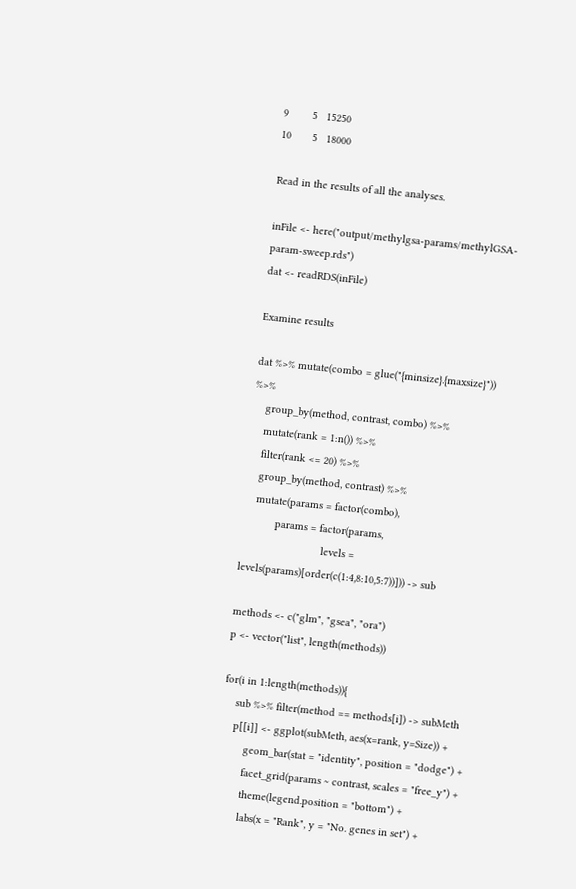9        5   15250
10       5   18000

Read in the results of all the analyses.

inFile <- here("output/methylgsa-params/methylGSA-param-sweep.rds")
dat <- readRDS(inFile)

Examine results

dat %>% mutate(combo = glue("{minsize}.{maxsize}")) %>%
    group_by(method, contrast, combo) %>%
    mutate(rank = 1:n()) %>%
    filter(rank <= 20) %>%
    group_by(method, contrast) %>%
    mutate(params = factor(combo),
           params = factor(params,
                           levels = levels(params)[order(c(1:4,8:10,5:7))])) -> sub

methods <- c("glm", "gsea", "ora")
p <- vector("list", length(methods))

for(i in 1:length(methods)){
    sub %>% filter(method == methods[i]) -> subMeth
    p[[i]] <- ggplot(subMeth, aes(x=rank, y=Size)) +
        geom_bar(stat = "identity", position = "dodge") +
        facet_grid(params ~ contrast, scales = "free_y") +
        theme(legend.position = "bottom") +
        labs(x = "Rank", y = "No. genes in set") +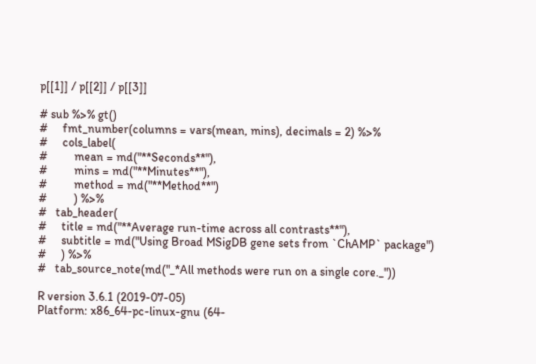p[[1]] / p[[2]] / p[[3]]

# sub %>% gt()
#     fmt_number(columns = vars(mean, mins), decimals = 2) %>%
#     cols_label(
#         mean = md("**Seconds**"),
#         mins = md("**Minutes**"),
#         method = md("**Method**")
#         ) %>%
#   tab_header(
#     title = md("**Average run-time across all contrasts**"),
#     subtitle = md("Using Broad MSigDB gene sets from `ChAMP` package")
#     ) %>%
#   tab_source_note(md("_*All methods were run on a single core._"))

R version 3.6.1 (2019-07-05)
Platform: x86_64-pc-linux-gnu (64-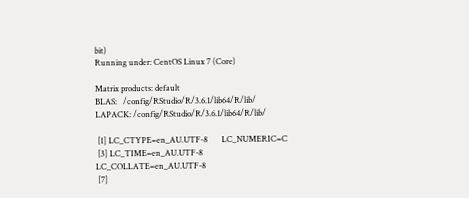bit)
Running under: CentOS Linux 7 (Core)

Matrix products: default
BLAS:   /config/RStudio/R/3.6.1/lib64/R/lib/
LAPACK: /config/RStudio/R/3.6.1/lib64/R/lib/

 [1] LC_CTYPE=en_AU.UTF-8       LC_NUMERIC=C
 [3] LC_TIME=en_AU.UTF-8        LC_COLLATE=en_AU.UTF-8
 [7]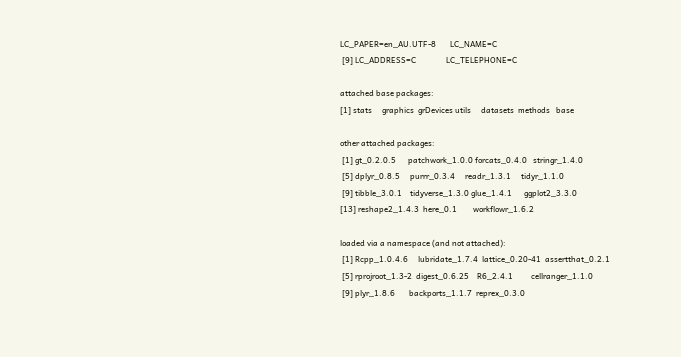LC_PAPER=en_AU.UTF-8       LC_NAME=C
 [9] LC_ADDRESS=C               LC_TELEPHONE=C

attached base packages:
[1] stats     graphics  grDevices utils     datasets  methods   base

other attached packages:
 [1] gt_0.2.0.5      patchwork_1.0.0 forcats_0.4.0   stringr_1.4.0
 [5] dplyr_0.8.5     purrr_0.3.4     readr_1.3.1     tidyr_1.1.0
 [9] tibble_3.0.1    tidyverse_1.3.0 glue_1.4.1      ggplot2_3.3.0
[13] reshape2_1.4.3  here_0.1        workflowr_1.6.2

loaded via a namespace (and not attached):
 [1] Rcpp_1.0.4.6     lubridate_1.7.4  lattice_0.20-41  assertthat_0.2.1
 [5] rprojroot_1.3-2  digest_0.6.25    R6_2.4.1         cellranger_1.1.0
 [9] plyr_1.8.6       backports_1.1.7  reprex_0.3.0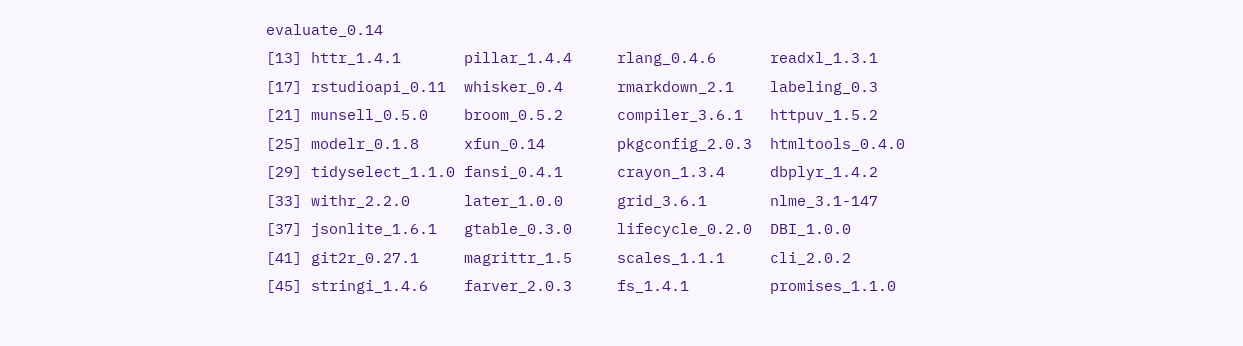evaluate_0.14
[13] httr_1.4.1       pillar_1.4.4     rlang_0.4.6      readxl_1.3.1
[17] rstudioapi_0.11  whisker_0.4      rmarkdown_2.1    labeling_0.3
[21] munsell_0.5.0    broom_0.5.2      compiler_3.6.1   httpuv_1.5.2
[25] modelr_0.1.8     xfun_0.14        pkgconfig_2.0.3  htmltools_0.4.0
[29] tidyselect_1.1.0 fansi_0.4.1      crayon_1.3.4     dbplyr_1.4.2
[33] withr_2.2.0      later_1.0.0      grid_3.6.1       nlme_3.1-147
[37] jsonlite_1.6.1   gtable_0.3.0     lifecycle_0.2.0  DBI_1.0.0
[41] git2r_0.27.1     magrittr_1.5     scales_1.1.1     cli_2.0.2
[45] stringi_1.4.6    farver_2.0.3     fs_1.4.1         promises_1.1.0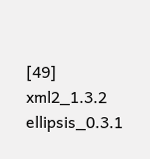[49] xml2_1.3.2       ellipsis_0.3.1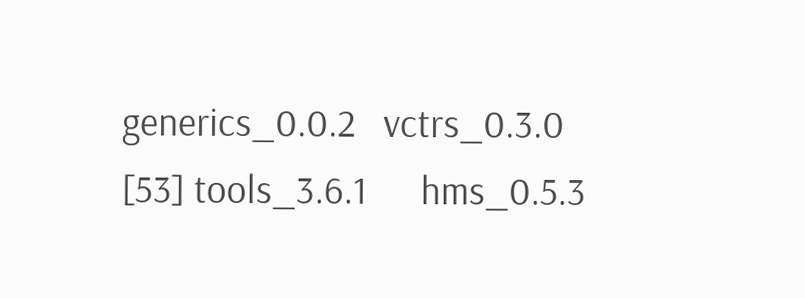generics_0.0.2   vctrs_0.3.0
[53] tools_3.6.1      hms_0.5.3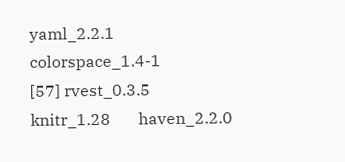yaml_2.2.1       colorspace_1.4-1
[57] rvest_0.3.5      knitr_1.28       haven_2.2.0